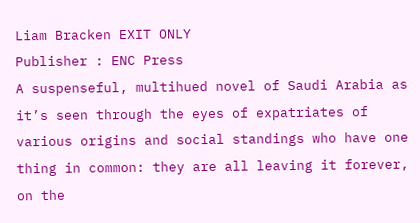Liam Bracken EXIT ONLY
Publisher : ENC Press
A suspenseful, multihued novel of Saudi Arabia as it’s seen through the eyes of expatriates of various origins and social standings who have one thing in common: they are all leaving it forever, on the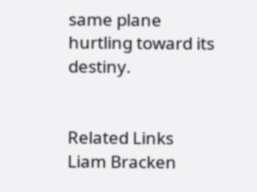same plane hurtling toward its destiny.


Related Links
Liam Bracken